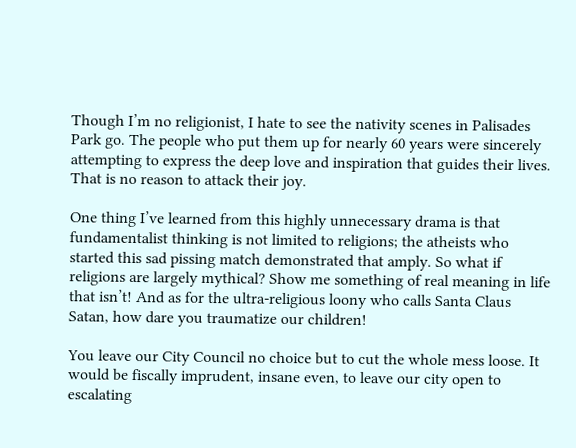Though I’m no religionist, I hate to see the nativity scenes in Palisades Park go. The people who put them up for nearly 60 years were sincerely attempting to express the deep love and inspiration that guides their lives. That is no reason to attack their joy.

One thing I’ve learned from this highly unnecessary drama is that fundamentalist thinking is not limited to religions; the atheists who started this sad pissing match demonstrated that amply. So what if religions are largely mythical? Show me something of real meaning in life that isn’t! And as for the ultra-religious loony who calls Santa Claus Satan, how dare you traumatize our children!

You leave our City Council no choice but to cut the whole mess loose. It would be fiscally imprudent, insane even, to leave our city open to escalating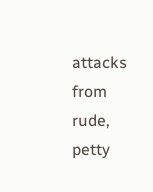attacks from rude, petty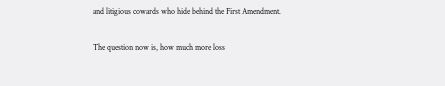and litigious cowards who hide behind the First Amendment.

The question now is, how much more loss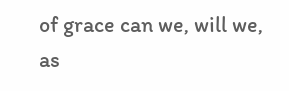of grace can we, will we, as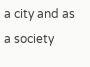a city and as a society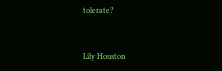tolerate?


Lily Houston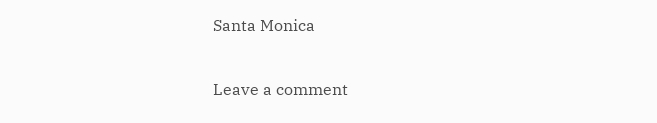Santa Monica

Leave a comment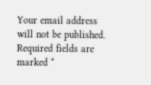Your email address will not be published. Required fields are marked *